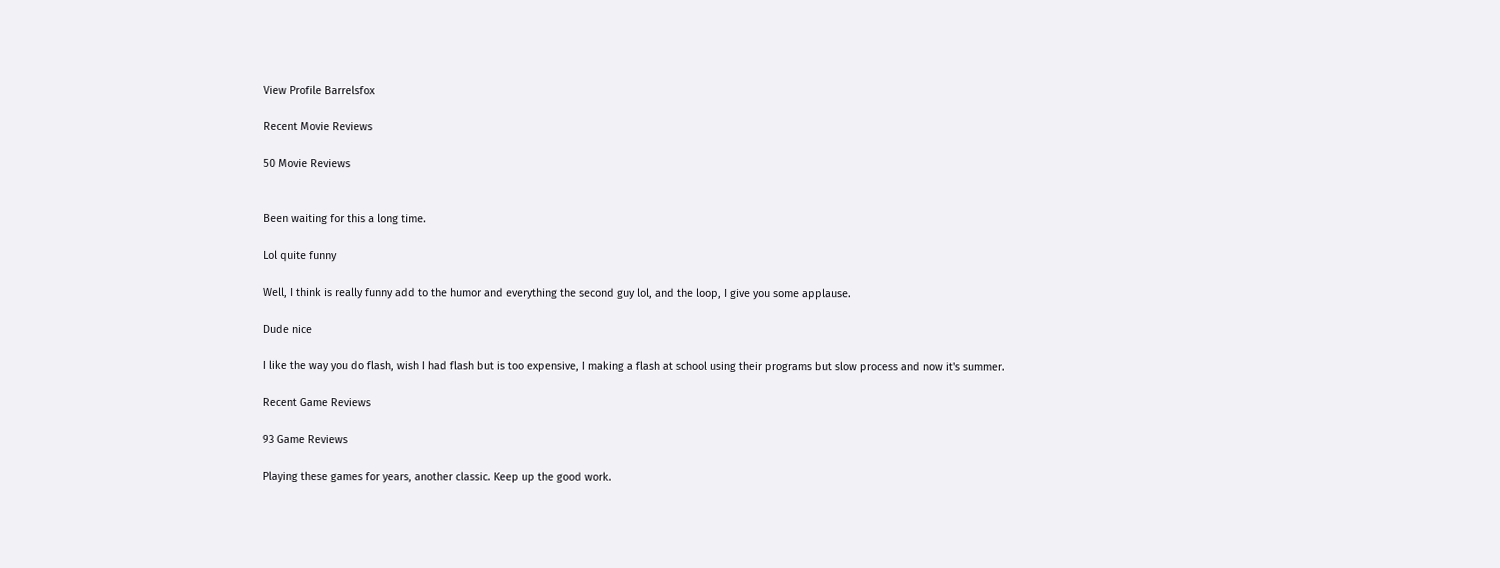View Profile Barrelsfox

Recent Movie Reviews

50 Movie Reviews


Been waiting for this a long time.

Lol quite funny

Well, I think is really funny add to the humor and everything the second guy lol, and the loop, I give you some applause.

Dude nice

I like the way you do flash, wish I had flash but is too expensive, I making a flash at school using their programs but slow process and now it's summer.

Recent Game Reviews

93 Game Reviews

Playing these games for years, another classic. Keep up the good work.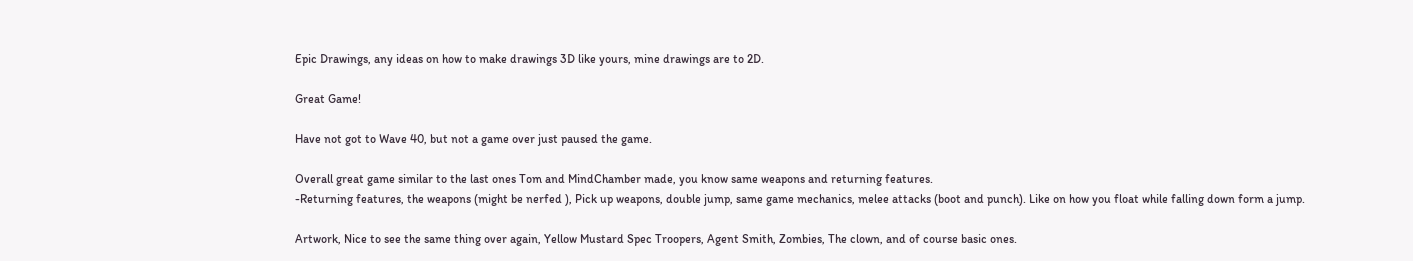Epic Drawings, any ideas on how to make drawings 3D like yours, mine drawings are to 2D.

Great Game!

Have not got to Wave 40, but not a game over just paused the game.

Overall great game similar to the last ones Tom and MindChamber made, you know same weapons and returning features.
-Returning features, the weapons (might be nerfed ), Pick up weapons, double jump, same game mechanics, melee attacks (boot and punch). Like on how you float while falling down form a jump.

Artwork, Nice to see the same thing over again, Yellow Mustard Spec Troopers, Agent Smith, Zombies, The clown, and of course basic ones.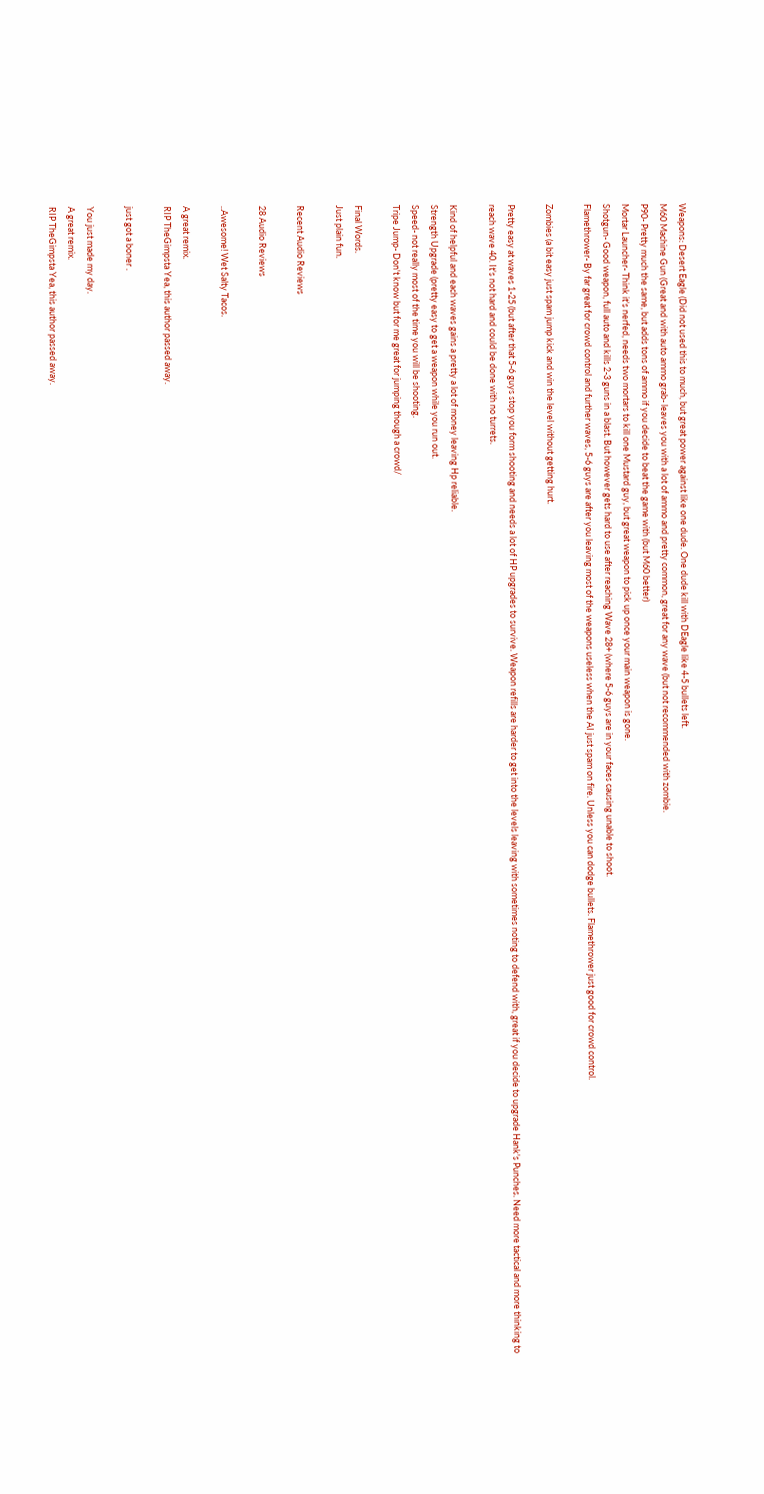Weapons: Desert Eagle (Did not used this to much, but great power against like one dude. One dude kill with DEagle like 4-5 bullets left.
M60 Machine Gun (Great and with auto ammo grab- leaves you with a lot of ammo and pretty common, great for any wave (but not recommended with zombie.
P90- Pretty much the same, but adds tons of ammo if you decide to beat the game with (but M60 better)
Mortar Launcher- Think it's nerfed, needs two mortars to kill one Mustard guy, but great weapon to pick up once your main weapon is gone.
Shotgun- Good weapon, full auto and kills 2-3 guns in a blast. But however gets hard to use after reaching Wave 28+ (where 5-6 guys are in your faces causing unable to shoot.
Flamethrower- By far great for crowd control and further waves, 5-6 guys are after you leaving most of the weapons useless when the AI just spam on fire. Unless you can dodge bullets. Flamethrower just good for crowd control.

Zombies (a bit easy just spam jump kick and win the level without getting hurt.

Pretty easy at waves 1-25 (but after that 5-6 guys stop you form shooting and needs a lot of HP upgrades to survive. Weapon refills are harder to get into the levels leaving with sometimes noting to defend with, great if you decide to upgrade Hank's Punches. Need more tactical and more thinking to reach wave 40. It's not hard and could be done with no turrets.

Kind of helpful and each waves gains a pretty a lot of money leaving Hp reliable.
Strength Upgrade (pretty easy to get a weapon while you run out.
Speed- not really most of the time you will be shooting.
Tripe Jump- Don't know but for me great for jumping though a crowd/

Final Words.
Just plain fun.

Recent Audio Reviews

28 Audio Reviews

..Awesome! Wet Salty Tacos.

A great remix.
RIP TheGimpsta Yea, this author passed away.

just got a boner .

You just made my day.
A great remix.
RIP TheGimpsta Yea, this author passed away.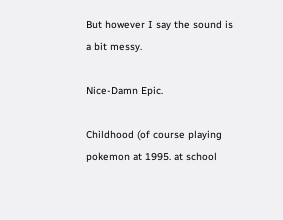But however I say the sound is a bit messy.

Nice-Damn Epic.

Childhood (of course playing pokemon at 1995. at school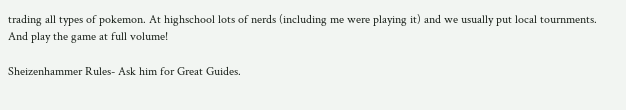trading all types of pokemon. At highschool lots of nerds (including me were playing it) and we usually put local tournments.
And play the game at full volume!

Sheizenhammer Rules- Ask him for Great Guides.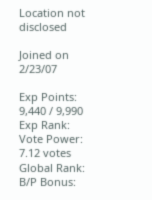Location not disclosed

Joined on 2/23/07

Exp Points:
9,440 / 9,990
Exp Rank:
Vote Power:
7.12 votes
Global Rank:
B/P Bonus: